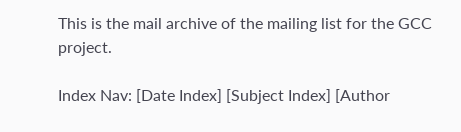This is the mail archive of the mailing list for the GCC project.

Index Nav: [Date Index] [Subject Index] [Author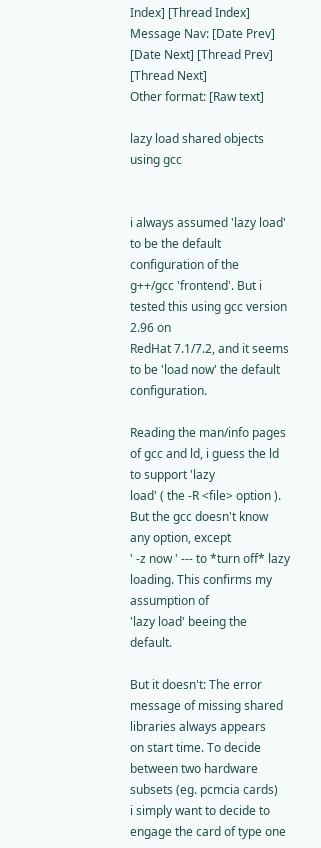Index] [Thread Index]
Message Nav: [Date Prev] [Date Next] [Thread Prev] [Thread Next]
Other format: [Raw text]

lazy load shared objects using gcc


i always assumed 'lazy load' to be the default configuration of the
g++/gcc 'frontend'. But i tested this using gcc version 2.96 on
RedHat 7.1/7.2, and it seems to be 'load now' the default configuration.

Reading the man/info pages of gcc and ld, i guess the ld to support 'lazy
load' ( the -R <file> option ). But the gcc doesn't know any option, except
' -z now ' --- to *turn off* lazy loading. This confirms my assumption of
'lazy load' beeing the default.

But it doesn't: The error message of missing shared libraries always appears
on start time. To decide between two hardware subsets (eg. pcmcia cards)
i simply want to decide to engage the card of type one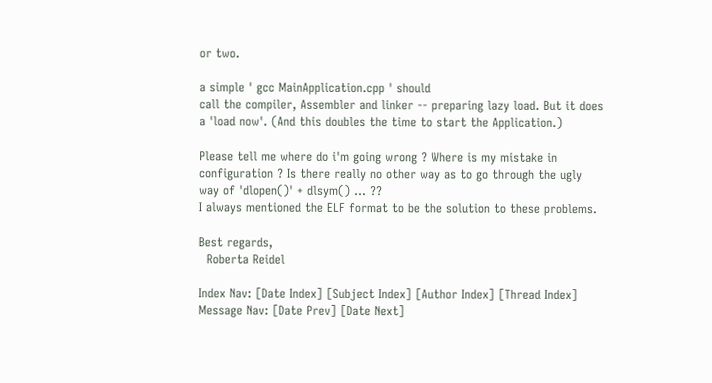or two.

a simple ' gcc MainApplication.cpp ' should
call the compiler, Assembler and linker -- preparing lazy load. But it does
a 'load now'. (And this doubles the time to start the Application.)

Please tell me where do i'm going wrong ? Where is my mistake in
configuration ? Is there really no other way as to go through the ugly
way of 'dlopen()' + dlsym() ... ??
I always mentioned the ELF format to be the solution to these problems.

Best regards,
  Roberta Reidel

Index Nav: [Date Index] [Subject Index] [Author Index] [Thread Index]
Message Nav: [Date Prev] [Date Next]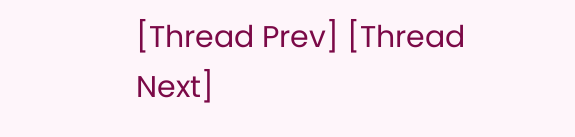[Thread Prev] [Thread Next]